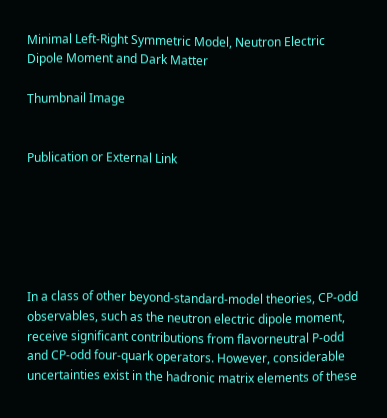Minimal Left-Right Symmetric Model, Neutron Electric Dipole Moment and Dark Matter

Thumbnail Image


Publication or External Link






In a class of other beyond-standard-model theories, CP-odd observables, such as the neutron electric dipole moment, receive significant contributions from flavorneutral P-odd and CP-odd four-quark operators. However, considerable uncertainties exist in the hadronic matrix elements of these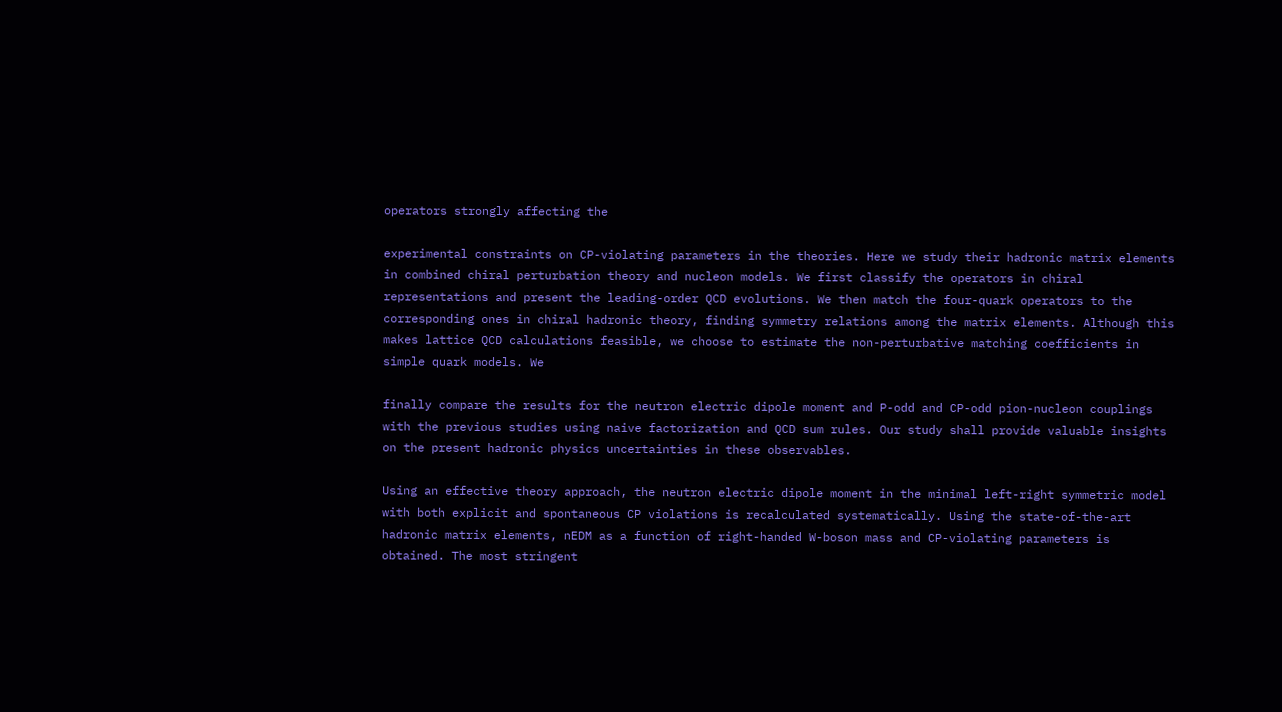operators strongly affecting the

experimental constraints on CP-violating parameters in the theories. Here we study their hadronic matrix elements in combined chiral perturbation theory and nucleon models. We first classify the operators in chiral representations and present the leading-order QCD evolutions. We then match the four-quark operators to the corresponding ones in chiral hadronic theory, finding symmetry relations among the matrix elements. Although this makes lattice QCD calculations feasible, we choose to estimate the non-perturbative matching coefficients in simple quark models. We

finally compare the results for the neutron electric dipole moment and P-odd and CP-odd pion-nucleon couplings with the previous studies using naive factorization and QCD sum rules. Our study shall provide valuable insights on the present hadronic physics uncertainties in these observables.

Using an effective theory approach, the neutron electric dipole moment in the minimal left-right symmetric model with both explicit and spontaneous CP violations is recalculated systematically. Using the state-of-the-art hadronic matrix elements, nEDM as a function of right-handed W-boson mass and CP-violating parameters is obtained. The most stringent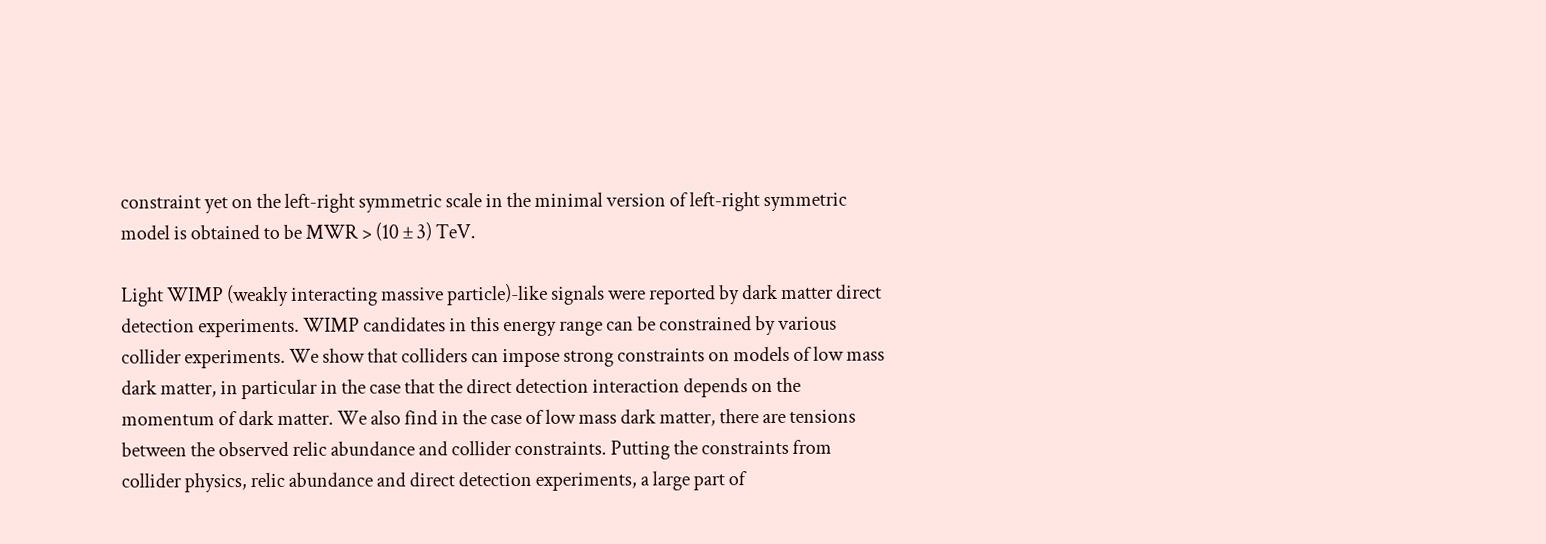constraint yet on the left-right symmetric scale in the minimal version of left-right symmetric model is obtained to be MWR > (10 ± 3) TeV.

Light WIMP (weakly interacting massive particle)-like signals were reported by dark matter direct detection experiments. WIMP candidates in this energy range can be constrained by various collider experiments. We show that colliders can impose strong constraints on models of low mass dark matter, in particular in the case that the direct detection interaction depends on the momentum of dark matter. We also find in the case of low mass dark matter, there are tensions between the observed relic abundance and collider constraints. Putting the constraints from collider physics, relic abundance and direct detection experiments, a large part of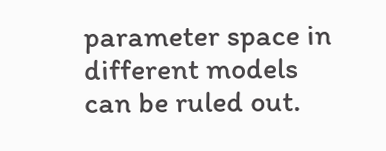parameter space in different models can be ruled out.